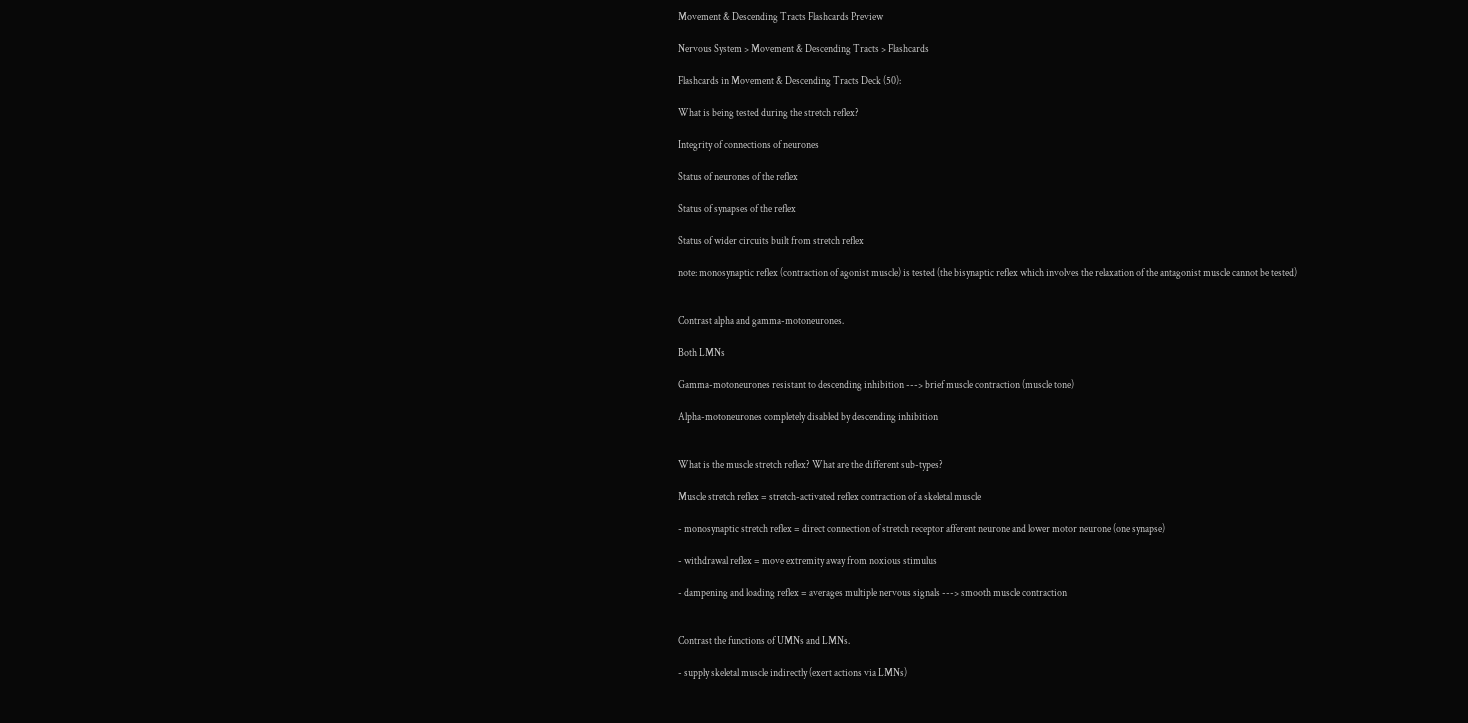Movement & Descending Tracts Flashcards Preview

Nervous System > Movement & Descending Tracts > Flashcards

Flashcards in Movement & Descending Tracts Deck (50):

What is being tested during the stretch reflex?

Integrity of connections of neurones

Status of neurones of the reflex

Status of synapses of the reflex

Status of wider circuits built from stretch reflex

note: monosynaptic reflex (contraction of agonist muscle) is tested (the bisynaptic reflex which involves the relaxation of the antagonist muscle cannot be tested)


Contrast alpha and gamma-motoneurones.

Both LMNs

Gamma-motoneurones resistant to descending inhibition ---> brief muscle contraction (muscle tone)

Alpha-motoneurones completely disabled by descending inhibition


What is the muscle stretch reflex? What are the different sub-types?

Muscle stretch reflex = stretch-activated reflex contraction of a skeletal muscle

- monosynaptic stretch reflex = direct connection of stretch receptor afferent neurone and lower motor neurone (one synapse)

- withdrawal reflex = move extremity away from noxious stimulus

- dampening and loading reflex = averages multiple nervous signals ---> smooth muscle contraction


Contrast the functions of UMNs and LMNs.

- supply skeletal muscle indirectly (exert actions via LMNs)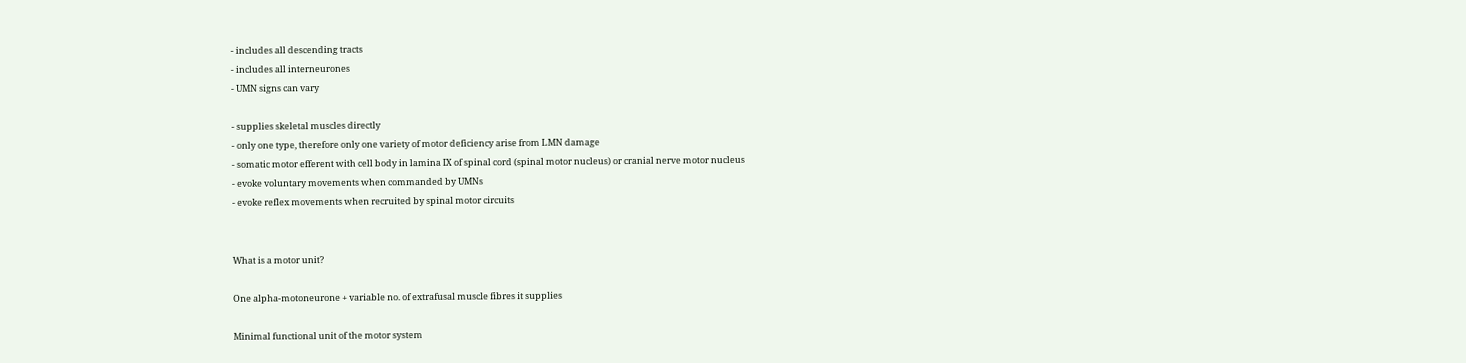- includes all descending tracts
- includes all interneurones
- UMN signs can vary

- supplies skeletal muscles directly
- only one type, therefore only one variety of motor deficiency arise from LMN damage
- somatic motor efferent with cell body in lamina IX of spinal cord (spinal motor nucleus) or cranial nerve motor nucleus
- evoke voluntary movements when commanded by UMNs
- evoke reflex movements when recruited by spinal motor circuits


What is a motor unit?

One alpha-motoneurone + variable no. of extrafusal muscle fibres it supplies

Minimal functional unit of the motor system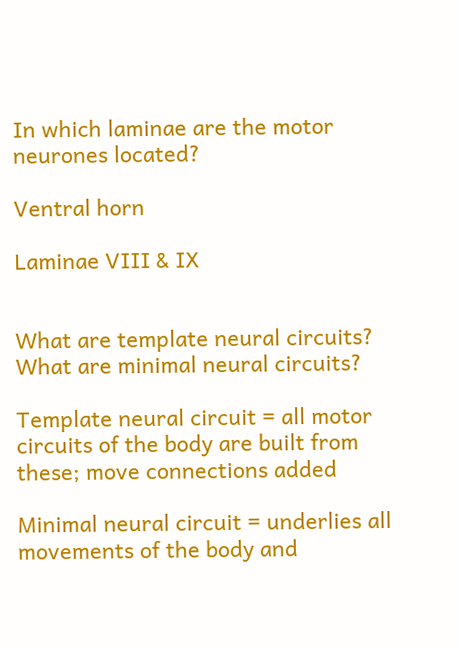In which laminae are the motor neurones located?

Ventral horn

Laminae VIII & IX


What are template neural circuits? What are minimal neural circuits?

Template neural circuit = all motor circuits of the body are built from these; move connections added

Minimal neural circuit = underlies all movements of the body and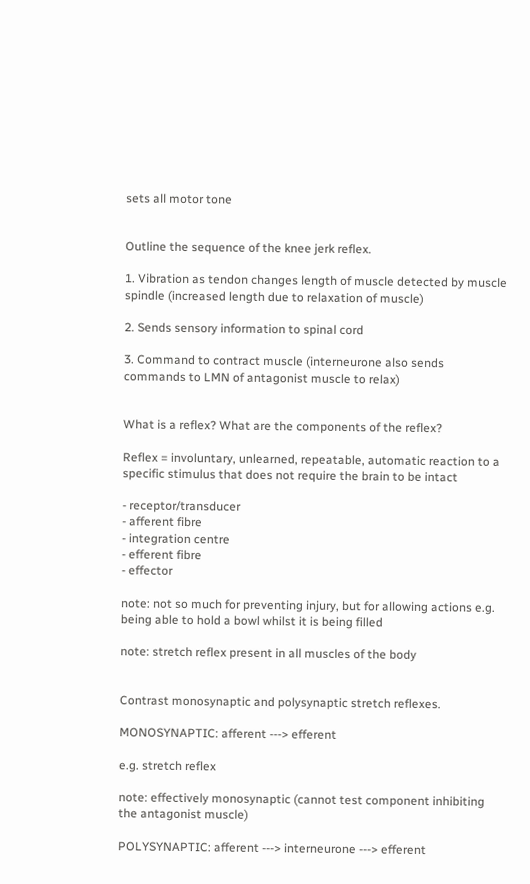sets all motor tone


Outline the sequence of the knee jerk reflex.

1. Vibration as tendon changes length of muscle detected by muscle spindle (increased length due to relaxation of muscle)

2. Sends sensory information to spinal cord

3. Command to contract muscle (interneurone also sends commands to LMN of antagonist muscle to relax)


What is a reflex? What are the components of the reflex?

Reflex = involuntary, unlearned, repeatable, automatic reaction to a specific stimulus that does not require the brain to be intact

- receptor/transducer
- afferent fibre
- integration centre
- efferent fibre
- effector

note: not so much for preventing injury, but for allowing actions e.g. being able to hold a bowl whilst it is being filled

note: stretch reflex present in all muscles of the body


Contrast monosynaptic and polysynaptic stretch reflexes.

MONOSYNAPTIC: afferent ---> efferent

e.g. stretch reflex

note: effectively monosynaptic (cannot test component inhibiting the antagonist muscle)

POLYSYNAPTIC: afferent ---> interneurone ---> efferent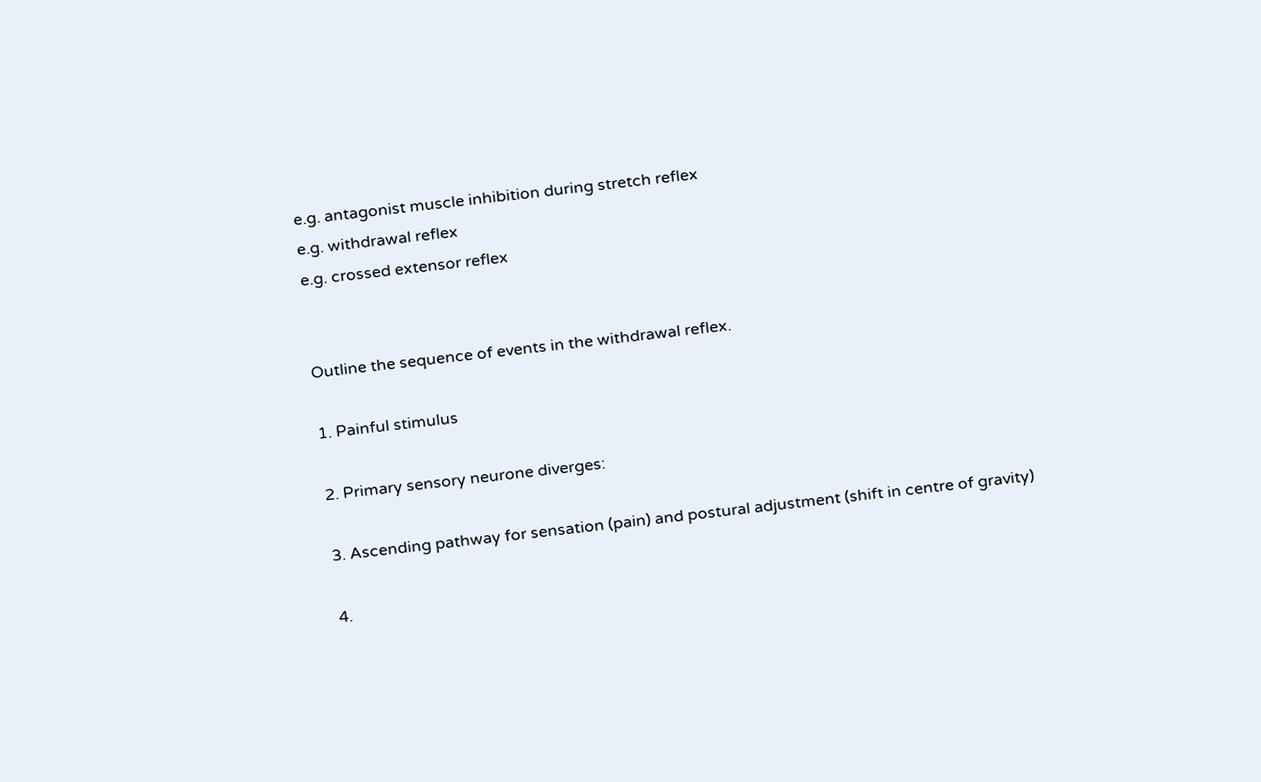e.g. antagonist muscle inhibition during stretch reflex
e.g. withdrawal reflex
e.g. crossed extensor reflex


Outline the sequence of events in the withdrawal reflex.

1. Painful stimulus

2. Primary sensory neurone diverges:

3. Ascending pathway for sensation (pain) and postural adjustment (shift in centre of gravity)

4.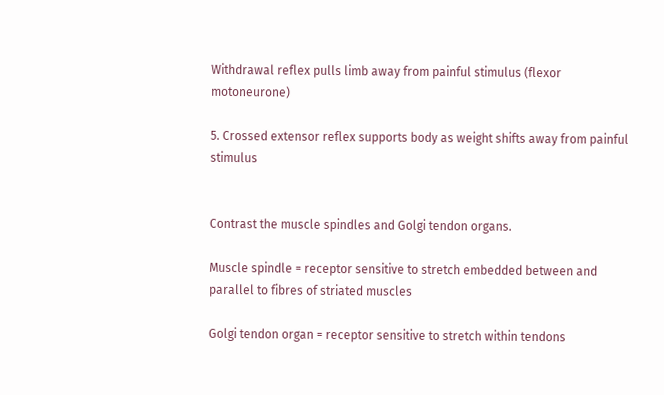Withdrawal reflex pulls limb away from painful stimulus (flexor motoneurone)

5. Crossed extensor reflex supports body as weight shifts away from painful stimulus


Contrast the muscle spindles and Golgi tendon organs.

Muscle spindle = receptor sensitive to stretch embedded between and parallel to fibres of striated muscles

Golgi tendon organ = receptor sensitive to stretch within tendons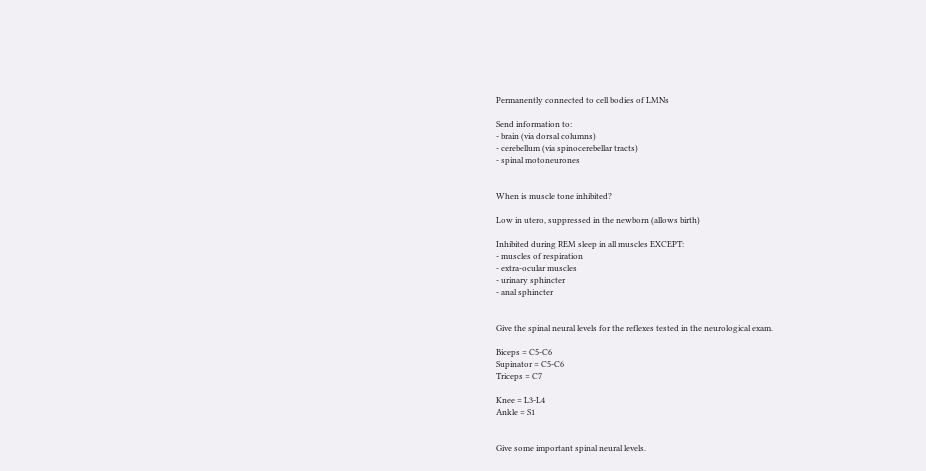Permanently connected to cell bodies of LMNs

Send information to:
- brain (via dorsal columns)
- cerebellum (via spinocerebellar tracts)
- spinal motoneurones


When is muscle tone inhibited?

Low in utero, suppressed in the newborn (allows birth)

Inhibited during REM sleep in all muscles EXCEPT:
- muscles of respiration
- extra-ocular muscles
- urinary sphincter
- anal sphincter


Give the spinal neural levels for the reflexes tested in the neurological exam.

Biceps = C5-C6
Supinator = C5-C6
Triceps = C7

Knee = L3-L4
Ankle = S1


Give some important spinal neural levels.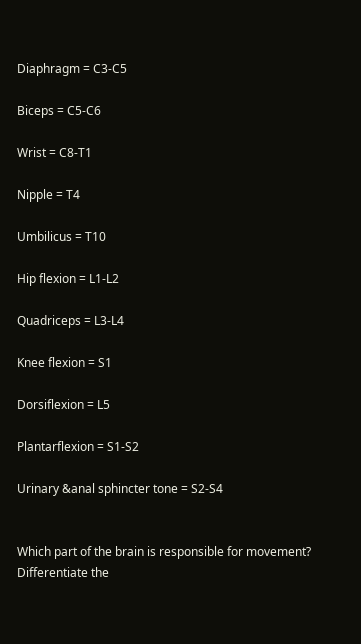Diaphragm = C3-C5

Biceps = C5-C6

Wrist = C8-T1

Nipple = T4

Umbilicus = T10

Hip flexion = L1-L2

Quadriceps = L3-L4

Knee flexion = S1

Dorsiflexion = L5

Plantarflexion = S1-S2

Urinary &anal sphincter tone = S2-S4


Which part of the brain is responsible for movement? Differentiate the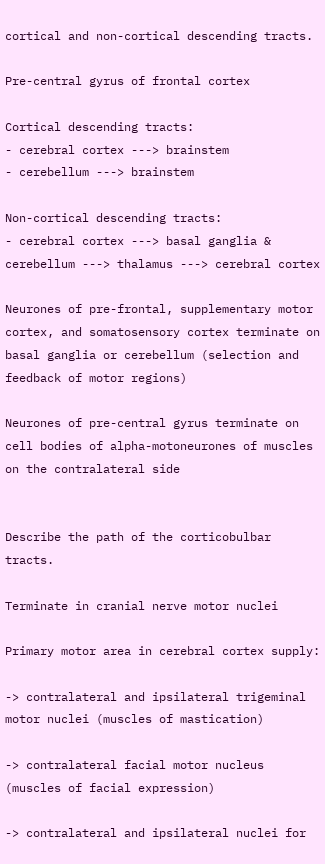cortical and non-cortical descending tracts.

Pre-central gyrus of frontal cortex

Cortical descending tracts:
- cerebral cortex ---> brainstem
- cerebellum ---> brainstem

Non-cortical descending tracts:
- cerebral cortex ---> basal ganglia & cerebellum ---> thalamus ---> cerebral cortex

Neurones of pre-frontal, supplementary motor cortex, and somatosensory cortex terminate on basal ganglia or cerebellum (selection and feedback of motor regions)

Neurones of pre-central gyrus terminate on cell bodies of alpha-motoneurones of muscles on the contralateral side


Describe the path of the corticobulbar tracts.

Terminate in cranial nerve motor nuclei

Primary motor area in cerebral cortex supply:

-> contralateral and ipsilateral trigeminal motor nuclei (muscles of mastication)

-> contralateral facial motor nucleus (muscles of facial expression)

-> contralateral and ipsilateral nuclei for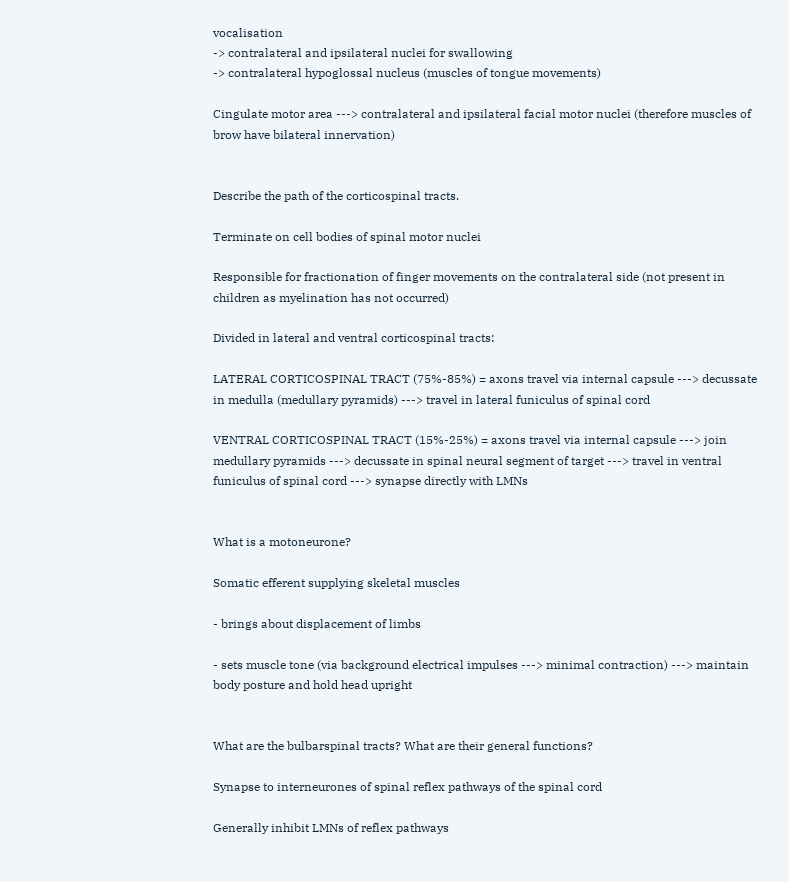vocalisation
-> contralateral and ipsilateral nuclei for swallowing
-> contralateral hypoglossal nucleus (muscles of tongue movements)

Cingulate motor area ---> contralateral and ipsilateral facial motor nuclei (therefore muscles of brow have bilateral innervation)


Describe the path of the corticospinal tracts.

Terminate on cell bodies of spinal motor nuclei

Responsible for fractionation of finger movements on the contralateral side (not present in children as myelination has not occurred)

Divided in lateral and ventral corticospinal tracts:

LATERAL CORTICOSPINAL TRACT (75%-85%) = axons travel via internal capsule ---> decussate in medulla (medullary pyramids) ---> travel in lateral funiculus of spinal cord

VENTRAL CORTICOSPINAL TRACT (15%-25%) = axons travel via internal capsule ---> join medullary pyramids ---> decussate in spinal neural segment of target ---> travel in ventral funiculus of spinal cord ---> synapse directly with LMNs


What is a motoneurone?

Somatic efferent supplying skeletal muscles

- brings about displacement of limbs

- sets muscle tone (via background electrical impulses ---> minimal contraction) ---> maintain body posture and hold head upright


What are the bulbarspinal tracts? What are their general functions?

Synapse to interneurones of spinal reflex pathways of the spinal cord

Generally inhibit LMNs of reflex pathways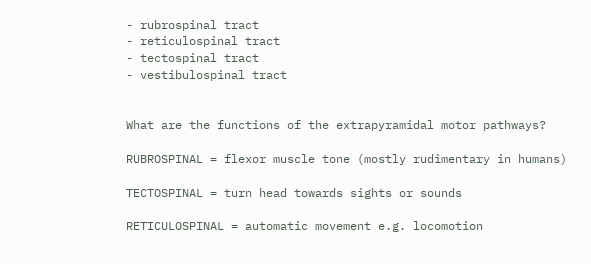- rubrospinal tract
- reticulospinal tract
- tectospinal tract
- vestibulospinal tract


What are the functions of the extrapyramidal motor pathways?

RUBROSPINAL = flexor muscle tone (mostly rudimentary in humans)

TECTOSPINAL = turn head towards sights or sounds

RETICULOSPINAL = automatic movement e.g. locomotion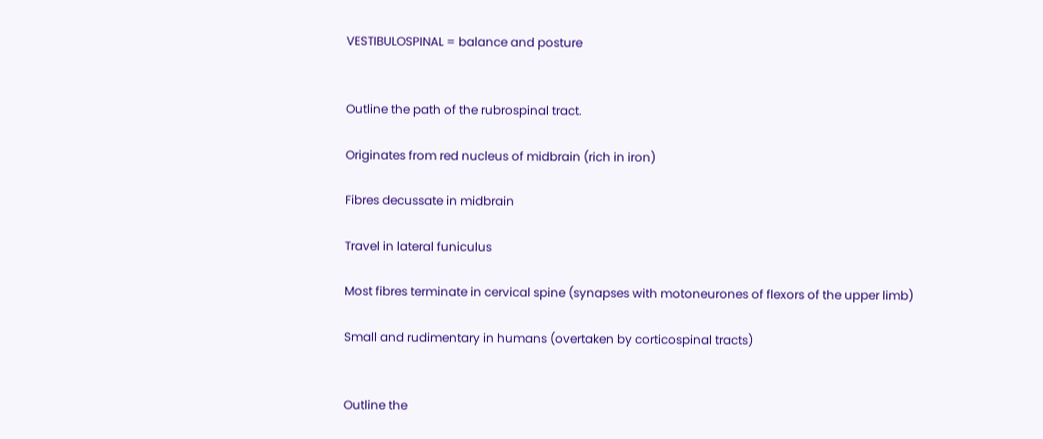VESTIBULOSPINAL = balance and posture


Outline the path of the rubrospinal tract.

Originates from red nucleus of midbrain (rich in iron)

Fibres decussate in midbrain

Travel in lateral funiculus

Most fibres terminate in cervical spine (synapses with motoneurones of flexors of the upper limb)

Small and rudimentary in humans (overtaken by corticospinal tracts)


Outline the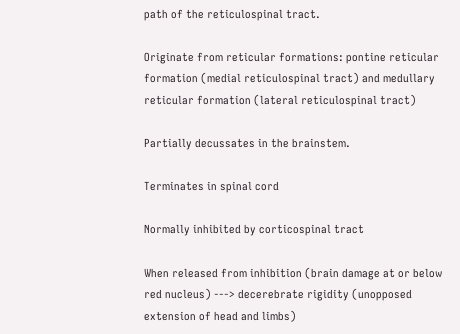path of the reticulospinal tract.

Originate from reticular formations: pontine reticular formation (medial reticulospinal tract) and medullary reticular formation (lateral reticulospinal tract)

Partially decussates in the brainstem.

Terminates in spinal cord

Normally inhibited by corticospinal tract

When released from inhibition (brain damage at or below red nucleus) ---> decerebrate rigidity (unopposed extension of head and limbs)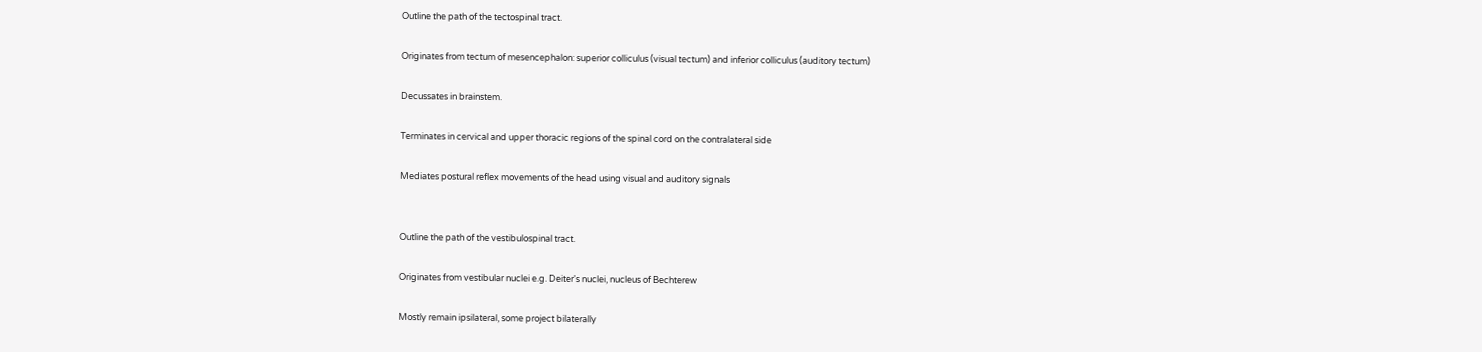Outline the path of the tectospinal tract.

Originates from tectum of mesencephalon: superior colliculus (visual tectum) and inferior colliculus (auditory tectum)

Decussates in brainstem.

Terminates in cervical and upper thoracic regions of the spinal cord on the contralateral side

Mediates postural reflex movements of the head using visual and auditory signals


Outline the path of the vestibulospinal tract.

Originates from vestibular nuclei e.g. Deiter's nuclei, nucleus of Bechterew

Mostly remain ipsilateral, some project bilaterally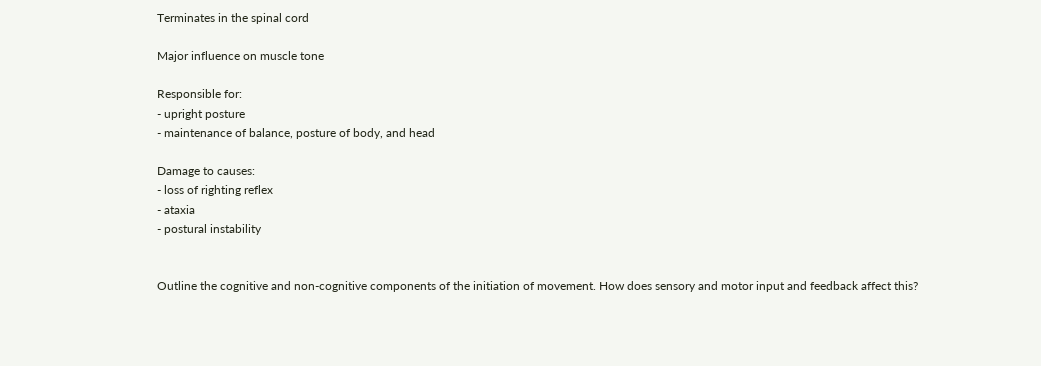Terminates in the spinal cord

Major influence on muscle tone

Responsible for:
- upright posture
- maintenance of balance, posture of body, and head

Damage to causes:
- loss of righting reflex
- ataxia
- postural instability


Outline the cognitive and non-cognitive components of the initiation of movement. How does sensory and motor input and feedback affect this?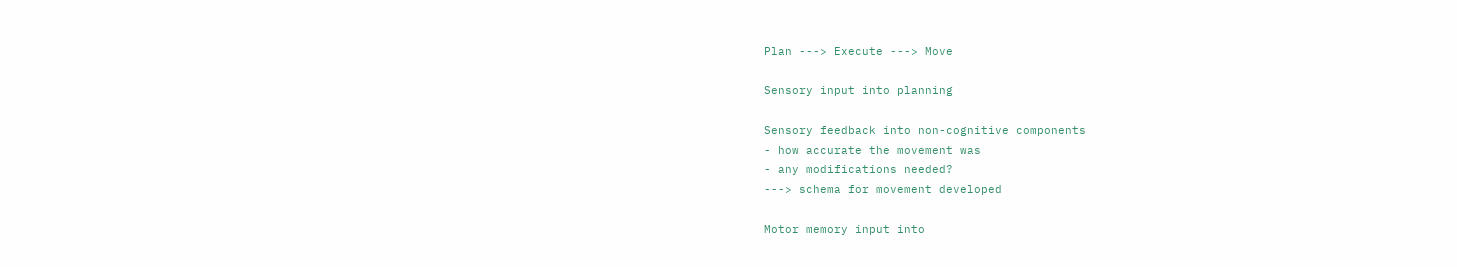Plan ---> Execute ---> Move

Sensory input into planning

Sensory feedback into non-cognitive components
- how accurate the movement was
- any modifications needed?
---> schema for movement developed

Motor memory input into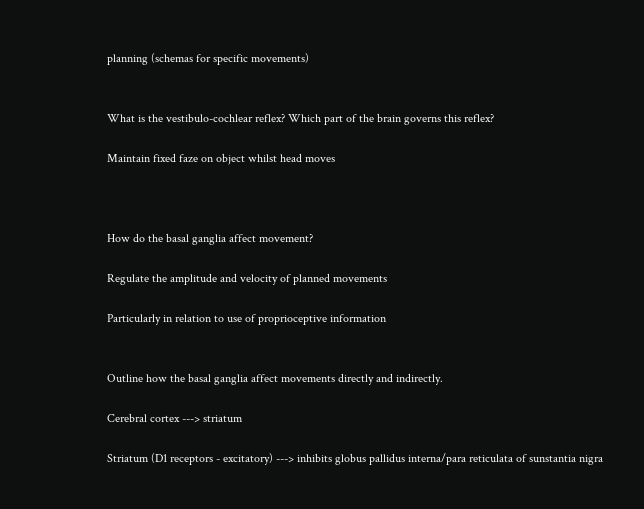planning (schemas for specific movements)


What is the vestibulo-cochlear reflex? Which part of the brain governs this reflex?

Maintain fixed faze on object whilst head moves



How do the basal ganglia affect movement?

Regulate the amplitude and velocity of planned movements

Particularly in relation to use of proprioceptive information


Outline how the basal ganglia affect movements directly and indirectly.

Cerebral cortex ---> striatum

Striatum (D1 receptors - excitatory) ---> inhibits globus pallidus interna/para reticulata of sunstantia nigra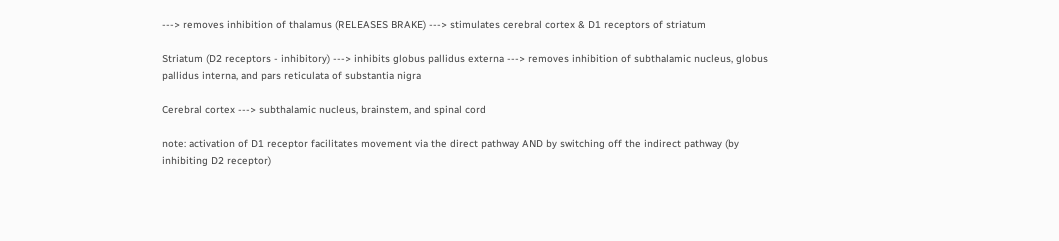---> removes inhibition of thalamus (RELEASES BRAKE) ---> stimulates cerebral cortex & D1 receptors of striatum

Striatum (D2 receptors - inhibitory) ---> inhibits globus pallidus externa ---> removes inhibition of subthalamic nucleus, globus pallidus interna, and pars reticulata of substantia nigra

Cerebral cortex ---> subthalamic nucleus, brainstem, and spinal cord

note: activation of D1 receptor facilitates movement via the direct pathway AND by switching off the indirect pathway (by inhibiting D2 receptor)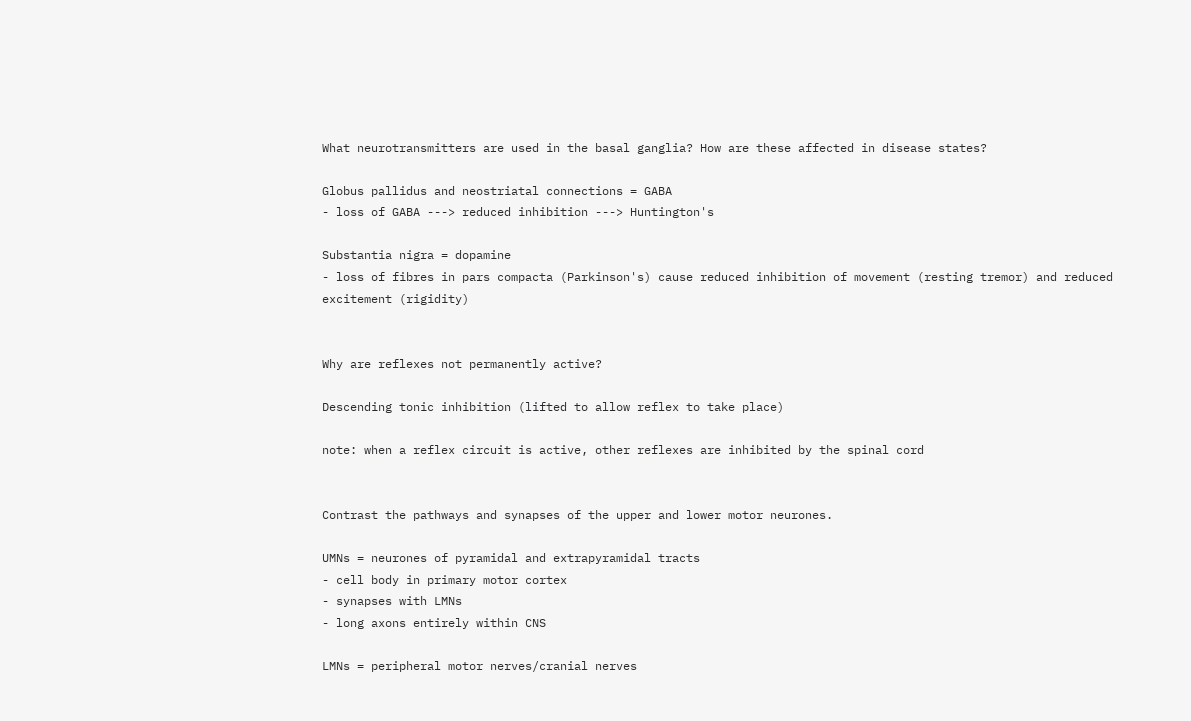What neurotransmitters are used in the basal ganglia? How are these affected in disease states?

Globus pallidus and neostriatal connections = GABA
- loss of GABA ---> reduced inhibition ---> Huntington's

Substantia nigra = dopamine
- loss of fibres in pars compacta (Parkinson's) cause reduced inhibition of movement (resting tremor) and reduced excitement (rigidity)


Why are reflexes not permanently active?

Descending tonic inhibition (lifted to allow reflex to take place)

note: when a reflex circuit is active, other reflexes are inhibited by the spinal cord


Contrast the pathways and synapses of the upper and lower motor neurones.

UMNs = neurones of pyramidal and extrapyramidal tracts
- cell body in primary motor cortex
- synapses with LMNs
- long axons entirely within CNS

LMNs = peripheral motor nerves/cranial nerves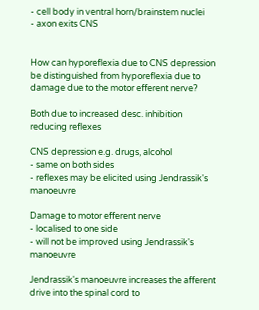- cell body in ventral horn/brainstem nuclei
- axon exits CNS


How can hyporeflexia due to CNS depression be distinguished from hyporeflexia due to damage due to the motor efferent nerve?

Both due to increased desc. inhibition reducing reflexes

CNS depression e.g. drugs, alcohol
- same on both sides
- reflexes may be elicited using Jendrassik's manoeuvre

Damage to motor efferent nerve
- localised to one side
- will not be improved using Jendrassik's manoeuvre

Jendrassik's manoeuvre increases the afferent drive into the spinal cord to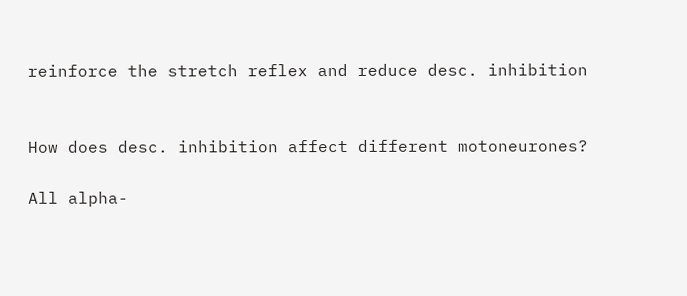reinforce the stretch reflex and reduce desc. inhibition


How does desc. inhibition affect different motoneurones?

All alpha-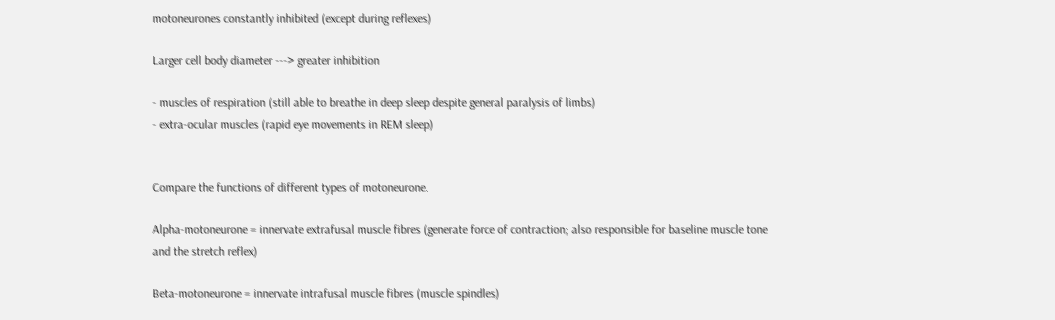motoneurones constantly inhibited (except during reflexes)

Larger cell body diameter ---> greater inhibition

- muscles of respiration (still able to breathe in deep sleep despite general paralysis of limbs)
- extra-ocular muscles (rapid eye movements in REM sleep)


Compare the functions of different types of motoneurone.

Alpha-motoneurone = innervate extrafusal muscle fibres (generate force of contraction; also responsible for baseline muscle tone and the stretch reflex)

Beta-motoneurone = innervate intrafusal muscle fibres (muscle spindles)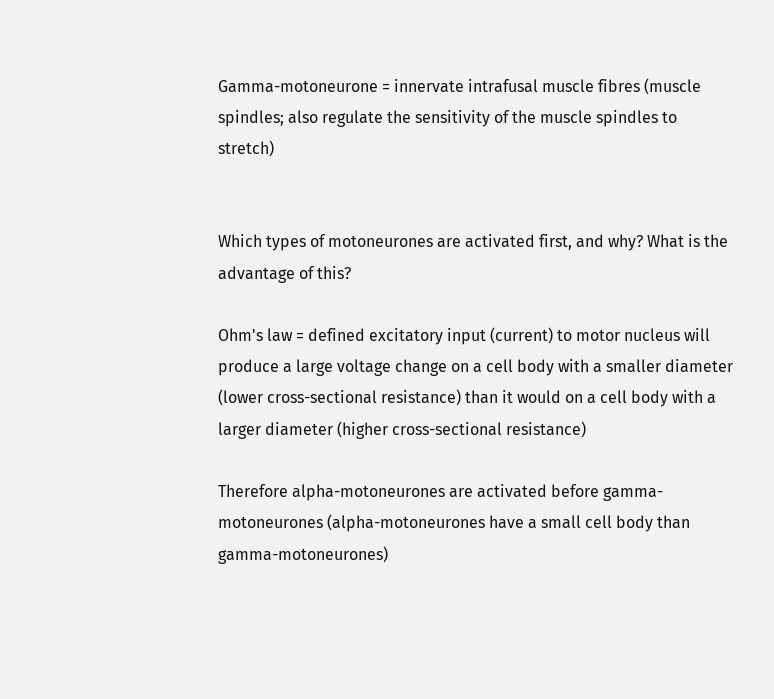Gamma-motoneurone = innervate intrafusal muscle fibres (muscle spindles; also regulate the sensitivity of the muscle spindles to stretch)


Which types of motoneurones are activated first, and why? What is the advantage of this?

Ohm's law = defined excitatory input (current) to motor nucleus will produce a large voltage change on a cell body with a smaller diameter (lower cross-sectional resistance) than it would on a cell body with a larger diameter (higher cross-sectional resistance)

Therefore alpha-motoneurones are activated before gamma-motoneurones (alpha-motoneurones have a small cell body than gamma-motoneurones)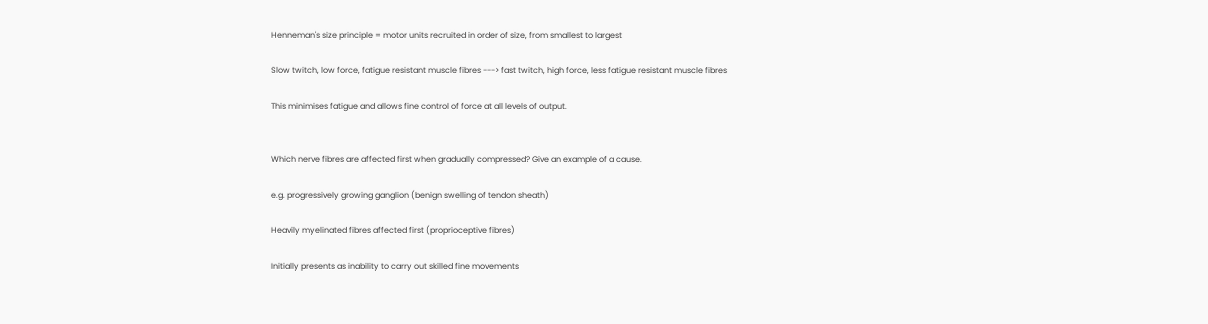Henneman's size principle = motor units recruited in order of size, from smallest to largest

Slow twitch, low force, fatigue resistant muscle fibres ---> fast twitch, high force, less fatigue resistant muscle fibres

This minimises fatigue and allows fine control of force at all levels of output.


Which nerve fibres are affected first when gradually compressed? Give an example of a cause.

e.g. progressively growing ganglion (benign swelling of tendon sheath)

Heavily myelinated fibres affected first (proprioceptive fibres)

Initially presents as inability to carry out skilled fine movements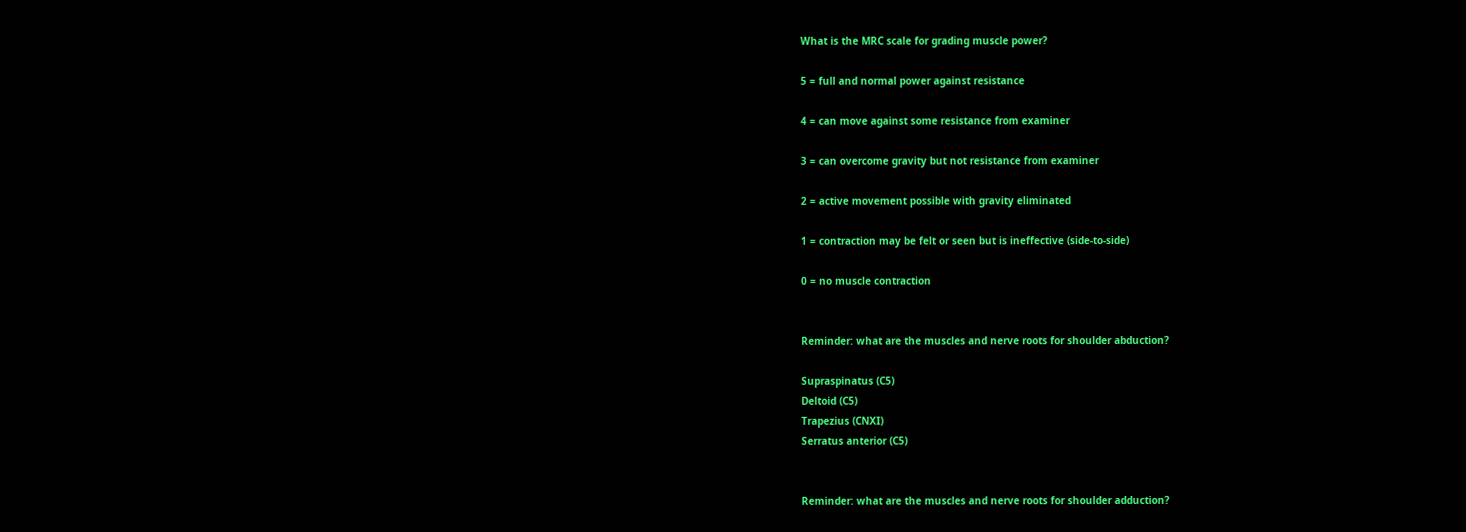What is the MRC scale for grading muscle power?

5 = full and normal power against resistance

4 = can move against some resistance from examiner

3 = can overcome gravity but not resistance from examiner

2 = active movement possible with gravity eliminated

1 = contraction may be felt or seen but is ineffective (side-to-side)

0 = no muscle contraction


Reminder: what are the muscles and nerve roots for shoulder abduction?

Supraspinatus (C5)
Deltoid (C5)
Trapezius (CNXI)
Serratus anterior (C5)


Reminder: what are the muscles and nerve roots for shoulder adduction?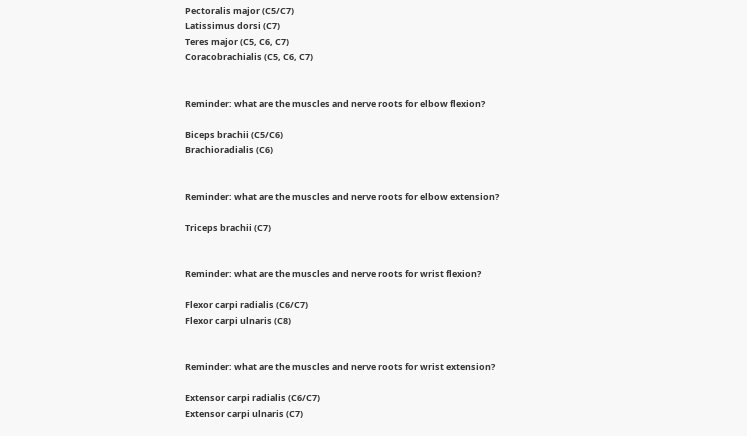Pectoralis major (C5/C7)
Latissimus dorsi (C7)
Teres major (C5, C6, C7)
Coracobrachialis (C5, C6, C7)


Reminder: what are the muscles and nerve roots for elbow flexion?

Biceps brachii (C5/C6)
Brachioradialis (C6)


Reminder: what are the muscles and nerve roots for elbow extension?

Triceps brachii (C7)


Reminder: what are the muscles and nerve roots for wrist flexion?

Flexor carpi radialis (C6/C7)
Flexor carpi ulnaris (C8)


Reminder: what are the muscles and nerve roots for wrist extension?

Extensor carpi radialis (C6/C7)
Extensor carpi ulnaris (C7)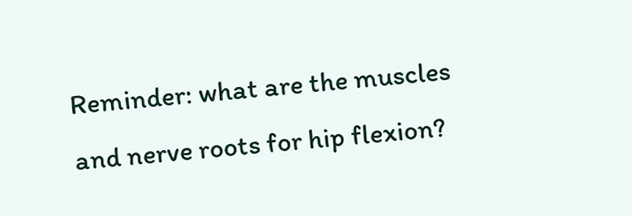Reminder: what are the muscles and nerve roots for hip flexion?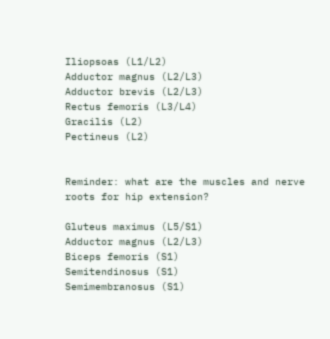Iliopsoas (L1/L2)
Adductor magnus (L2/L3)
Adductor brevis (L2/L3)
Rectus femoris (L3/L4)
Gracilis (L2)
Pectineus (L2)


Reminder: what are the muscles and nerve roots for hip extension?

Gluteus maximus (L5/S1)
Adductor magnus (L2/L3)
Biceps femoris (S1)
Semitendinosus (S1)
Semimembranosus (S1)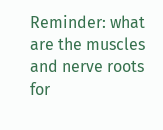Reminder: what are the muscles and nerve roots for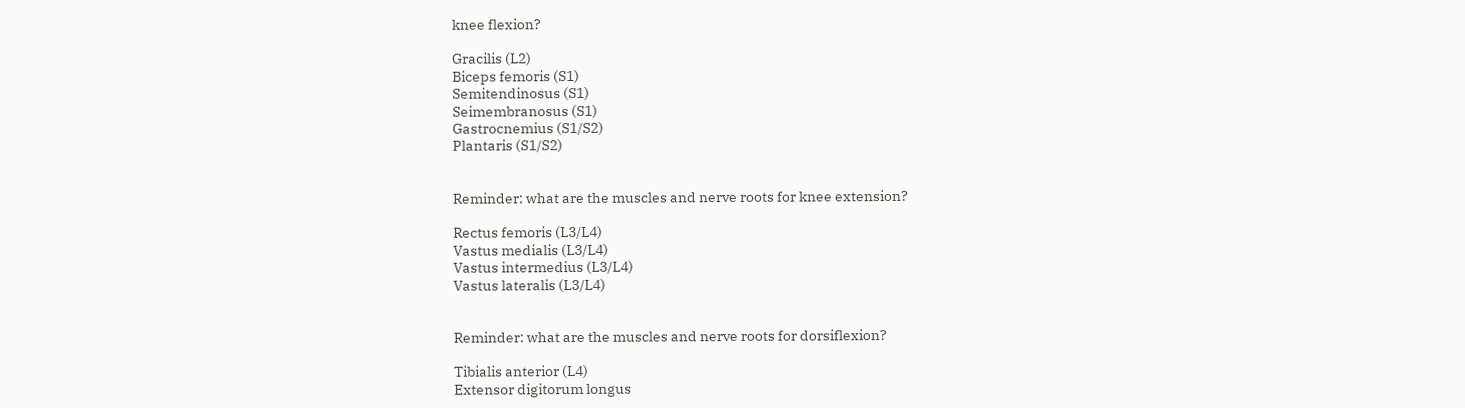knee flexion?

Gracilis (L2)
Biceps femoris (S1)
Semitendinosus (S1)
Seimembranosus (S1)
Gastrocnemius (S1/S2)
Plantaris (S1/S2)


Reminder: what are the muscles and nerve roots for knee extension?

Rectus femoris (L3/L4)
Vastus medialis (L3/L4)
Vastus intermedius (L3/L4)
Vastus lateralis (L3/L4)


Reminder: what are the muscles and nerve roots for dorsiflexion?

Tibialis anterior (L4)
Extensor digitorum longus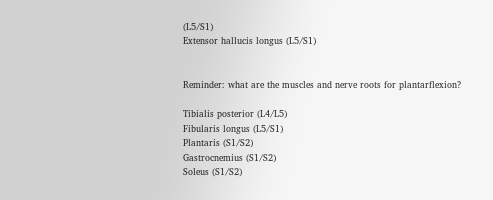(L5/S1)
Extensor hallucis longus (L5/S1)


Reminder: what are the muscles and nerve roots for plantarflexion?

Tibialis posterior (L4/L5)
Fibularis longus (L5/S1)
Plantaris (S1/S2)
Gastrocnemius (S1/S2)
Soleus (S1/S2)